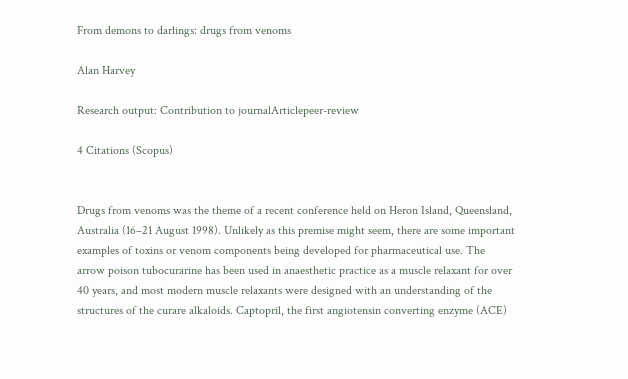From demons to darlings: drugs from venoms

Alan Harvey

Research output: Contribution to journalArticlepeer-review

4 Citations (Scopus)


Drugs from venoms was the theme of a recent conference held on Heron Island, Queensland, Australia (16–21 August 1998). Unlikely as this premise might seem, there are some important examples of toxins or venom components being developed for pharmaceutical use. The arrow poison tubocurarine has been used in anaesthetic practice as a muscle relaxant for over 40 years, and most modern muscle relaxants were designed with an understanding of the structures of the curare alkaloids. Captopril, the first angiotensin converting enzyme (ACE)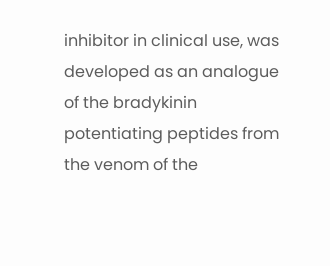inhibitor in clinical use, was developed as an analogue of the bradykinin potentiating peptides from the venom of the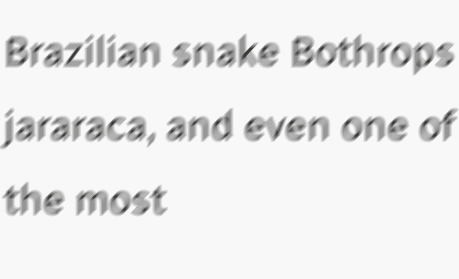Brazilian snake Bothrops jararaca, and even one of the most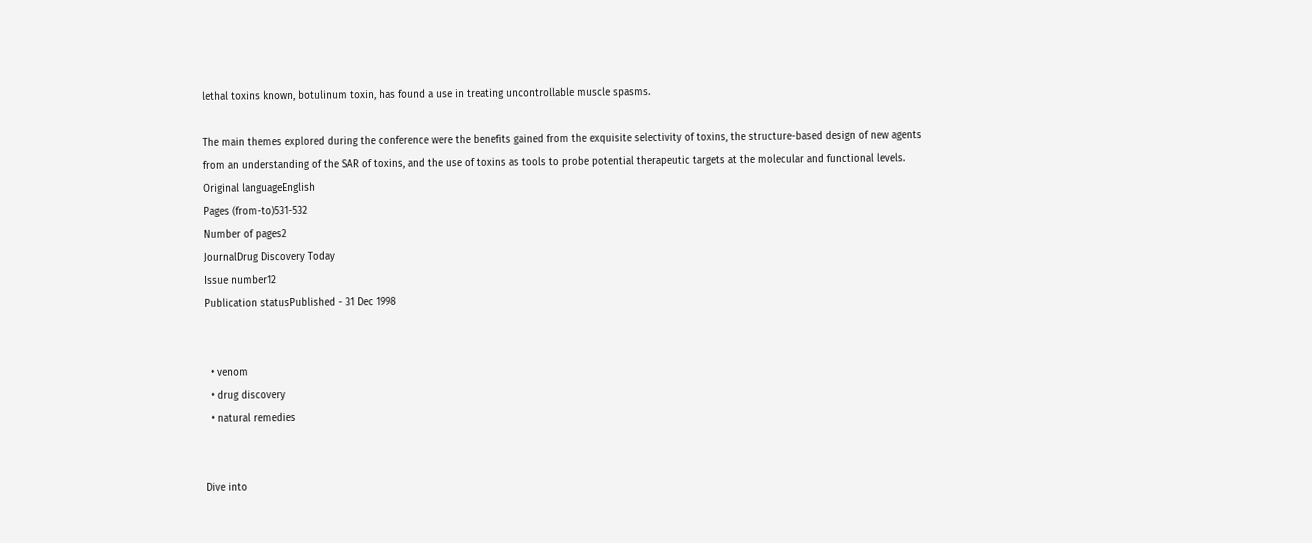lethal toxins known, botulinum toxin, has found a use in treating uncontrollable muscle spasms.

The main themes explored during the conference were the benefits gained from the exquisite selectivity of toxins, the structure-based design of new agents from an understanding of the SAR of toxins, and the use of toxins as tools to probe potential therapeutic targets at the molecular and functional levels.
Original languageEnglish
Pages (from-to)531-532
Number of pages2
JournalDrug Discovery Today
Issue number12
Publication statusPublished - 31 Dec 1998


  • venom
  • drug discovery
  • natural remedies


Dive into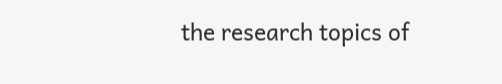the research topics of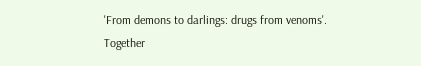'From demons to darlings: drugs from venoms'. Together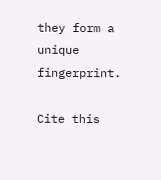they form a unique fingerprint.

Cite this